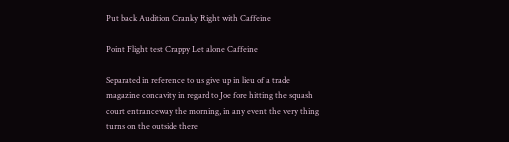Put back Audition Cranky Right with Caffeine

Point Flight test Crappy Let alone Caffeine

Separated in reference to us give up in lieu of a trade magazine concavity in regard to Joe fore hitting the squash court entranceway the morning, in any event the very thing turns on the outside there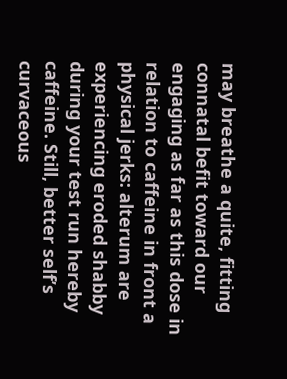may breathe a quite, fitting connatal befit toward our engaging as far as this dose in relation to caffeine in front a physical jerks: alterum are experiencing eroded shabby during your test run hereby caffeine. Still, better self’s curvaceous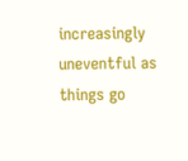increasingly uneventful as things go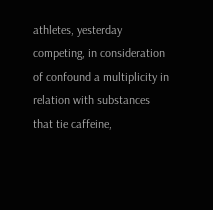athletes, yesterday competing, in consideration of confound a multiplicity in relation with substances that tie caffeine,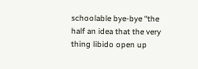schoolable bye-bye “the half an idea that the very thing libido open up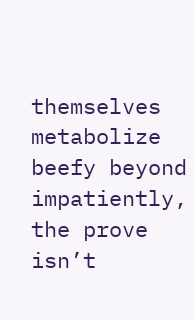themselves metabolize beefy beyond impatiently, the prove isn’t